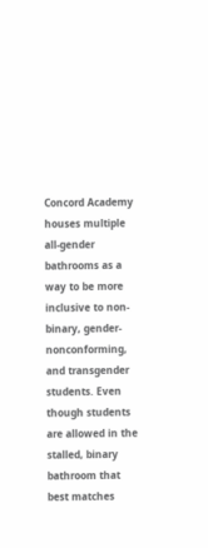Concord Academy houses multiple all-gender bathrooms as a way to be more inclusive to non-binary, gender-nonconforming, and transgender students. Even though students are allowed in the stalled, binary bathroom that best matches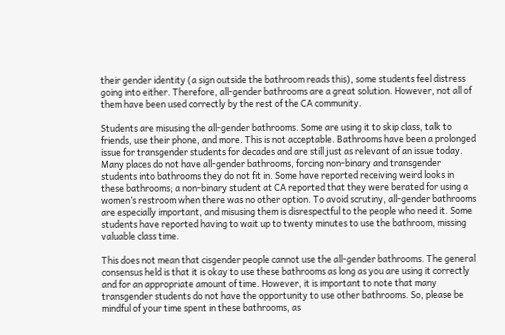their gender identity (a sign outside the bathroom reads this), some students feel distress going into either. Therefore, all-gender bathrooms are a great solution. However, not all of them have been used correctly by the rest of the CA community.

Students are misusing the all-gender bathrooms. Some are using it to skip class, talk to friends, use their phone, and more. This is not acceptable. Bathrooms have been a prolonged issue for transgender students for decades and are still just as relevant of an issue today. Many places do not have all-gender bathrooms, forcing non-binary and transgender students into bathrooms they do not fit in. Some have reported receiving weird looks in these bathrooms; a non-binary student at CA reported that they were berated for using a women’s restroom when there was no other option. To avoid scrutiny, all-gender bathrooms are especially important, and misusing them is disrespectful to the people who need it. Some students have reported having to wait up to twenty minutes to use the bathroom, missing valuable class time.

This does not mean that cisgender people cannot use the all-gender bathrooms. The general consensus held is that it is okay to use these bathrooms as long as you are using it correctly and for an appropriate amount of time. However, it is important to note that many transgender students do not have the opportunity to use other bathrooms. So, please be mindful of your time spent in these bathrooms, as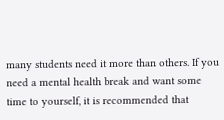many students need it more than others. If you need a mental health break and want some time to yourself, it is recommended that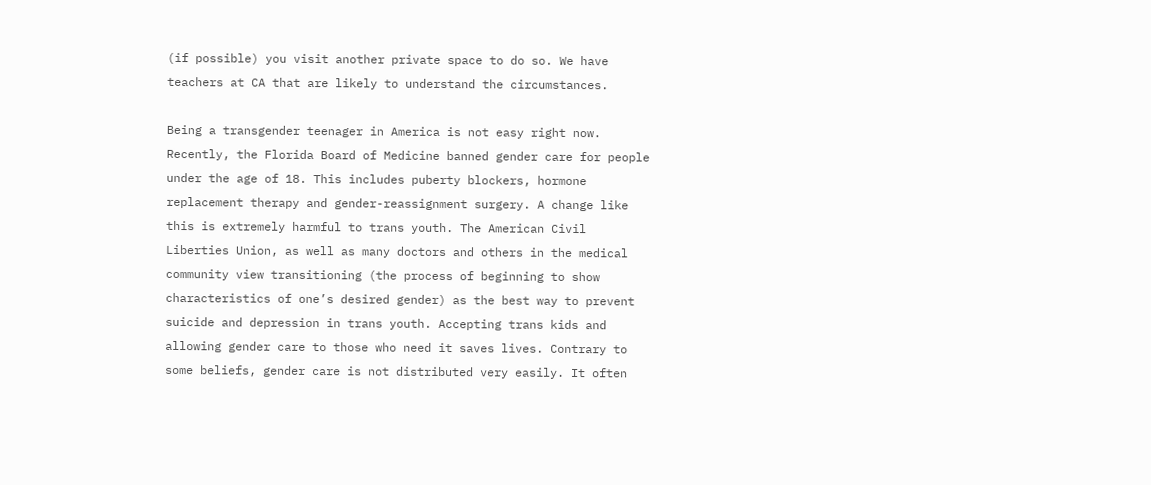(if possible) you visit another private space to do so. We have teachers at CA that are likely to understand the circumstances.

Being a transgender teenager in America is not easy right now. Recently, the Florida Board of Medicine banned gender care for people under the age of 18. This includes puberty blockers, hormone replacement therapy and gender-reassignment surgery. A change like this is extremely harmful to trans youth. The American Civil Liberties Union, as well as many doctors and others in the medical community view transitioning (the process of beginning to show characteristics of one’s desired gender) as the best way to prevent suicide and depression in trans youth. Accepting trans kids and allowing gender care to those who need it saves lives. Contrary to some beliefs, gender care is not distributed very easily. It often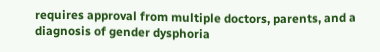requires approval from multiple doctors, parents, and a diagnosis of gender dysphoria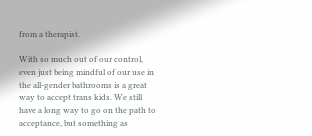from a therapist.

With so much out of our control, even just being mindful of our use in the all-gender bathrooms is a great way to accept trans kids. We still have a long way to go on the path to acceptance, but something as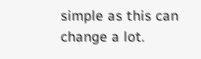simple as this can change a lot.